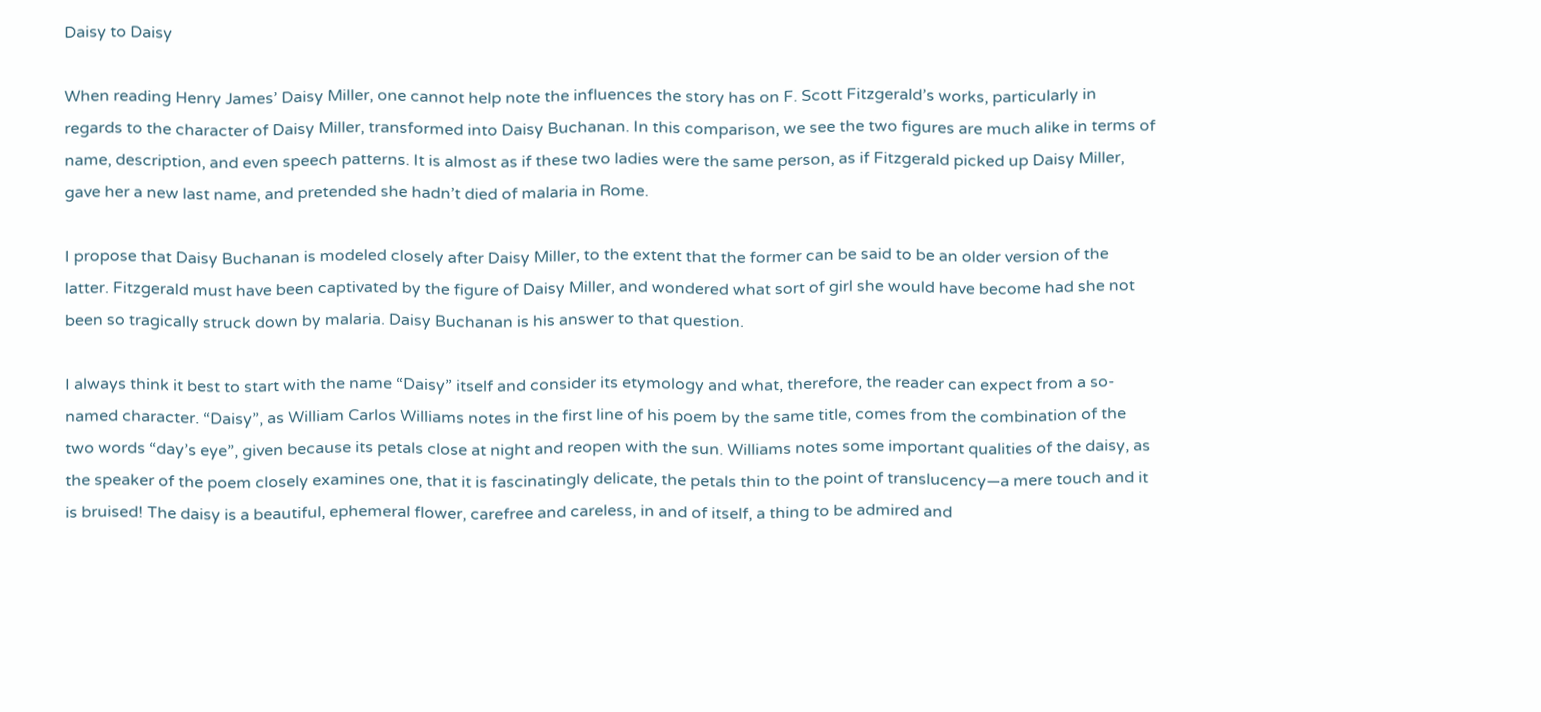Daisy to Daisy

When reading Henry James’ Daisy Miller, one cannot help note the influences the story has on F. Scott Fitzgerald’s works, particularly in regards to the character of Daisy Miller, transformed into Daisy Buchanan. In this comparison, we see the two figures are much alike in terms of name, description, and even speech patterns. It is almost as if these two ladies were the same person, as if Fitzgerald picked up Daisy Miller, gave her a new last name, and pretended she hadn’t died of malaria in Rome.

I propose that Daisy Buchanan is modeled closely after Daisy Miller, to the extent that the former can be said to be an older version of the latter. Fitzgerald must have been captivated by the figure of Daisy Miller, and wondered what sort of girl she would have become had she not been so tragically struck down by malaria. Daisy Buchanan is his answer to that question.

I always think it best to start with the name “Daisy” itself and consider its etymology and what, therefore, the reader can expect from a so-named character. “Daisy”, as William Carlos Williams notes in the first line of his poem by the same title, comes from the combination of the two words “day’s eye”, given because its petals close at night and reopen with the sun. Williams notes some important qualities of the daisy, as the speaker of the poem closely examines one, that it is fascinatingly delicate, the petals thin to the point of translucency—a mere touch and it is bruised! The daisy is a beautiful, ephemeral flower, carefree and careless, in and of itself, a thing to be admired and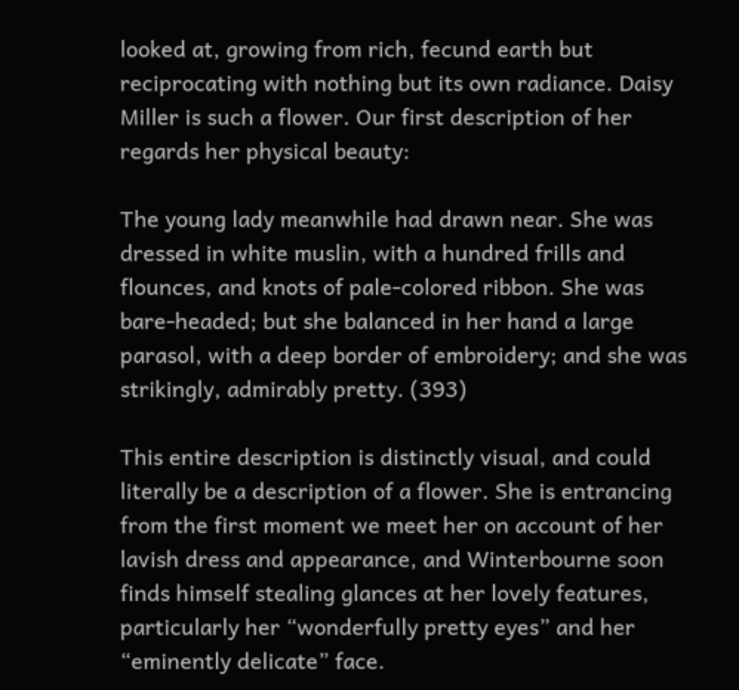looked at, growing from rich, fecund earth but reciprocating with nothing but its own radiance. Daisy Miller is such a flower. Our first description of her regards her physical beauty:

The young lady meanwhile had drawn near. She was dressed in white muslin, with a hundred frills and flounces, and knots of pale-colored ribbon. She was bare-headed; but she balanced in her hand a large parasol, with a deep border of embroidery; and she was strikingly, admirably pretty. (393)

This entire description is distinctly visual, and could literally be a description of a flower. She is entrancing from the first moment we meet her on account of her lavish dress and appearance, and Winterbourne soon finds himself stealing glances at her lovely features, particularly her “wonderfully pretty eyes” and her “eminently delicate” face.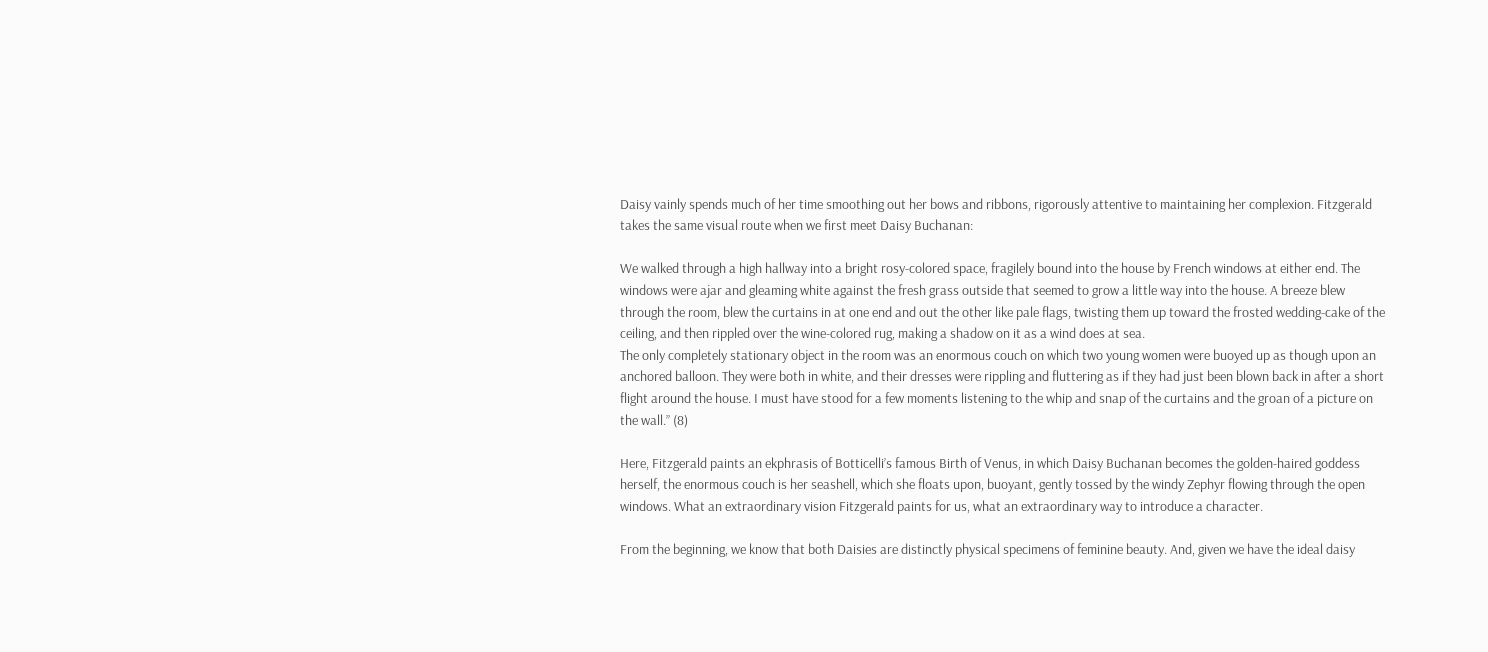Daisy vainly spends much of her time smoothing out her bows and ribbons, rigorously attentive to maintaining her complexion. Fitzgerald takes the same visual route when we first meet Daisy Buchanan:

We walked through a high hallway into a bright rosy-colored space, fragilely bound into the house by French windows at either end. The windows were ajar and gleaming white against the fresh grass outside that seemed to grow a little way into the house. A breeze blew through the room, blew the curtains in at one end and out the other like pale flags, twisting them up toward the frosted wedding-cake of the ceiling, and then rippled over the wine-colored rug, making a shadow on it as a wind does at sea.
The only completely stationary object in the room was an enormous couch on which two young women were buoyed up as though upon an anchored balloon. They were both in white, and their dresses were rippling and fluttering as if they had just been blown back in after a short flight around the house. I must have stood for a few moments listening to the whip and snap of the curtains and the groan of a picture on the wall.” (8)

Here, Fitzgerald paints an ekphrasis of Botticelli’s famous Birth of Venus, in which Daisy Buchanan becomes the golden-haired goddess herself, the enormous couch is her seashell, which she floats upon, buoyant, gently tossed by the windy Zephyr flowing through the open windows. What an extraordinary vision Fitzgerald paints for us, what an extraordinary way to introduce a character.

From the beginning, we know that both Daisies are distinctly physical specimens of feminine beauty. And, given we have the ideal daisy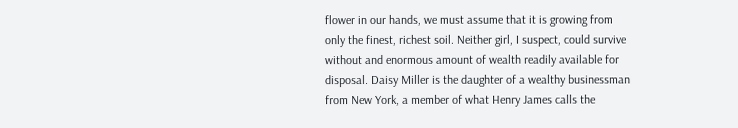flower in our hands, we must assume that it is growing from only the finest, richest soil. Neither girl, I suspect, could survive without and enormous amount of wealth readily available for disposal. Daisy Miller is the daughter of a wealthy businessman from New York, a member of what Henry James calls the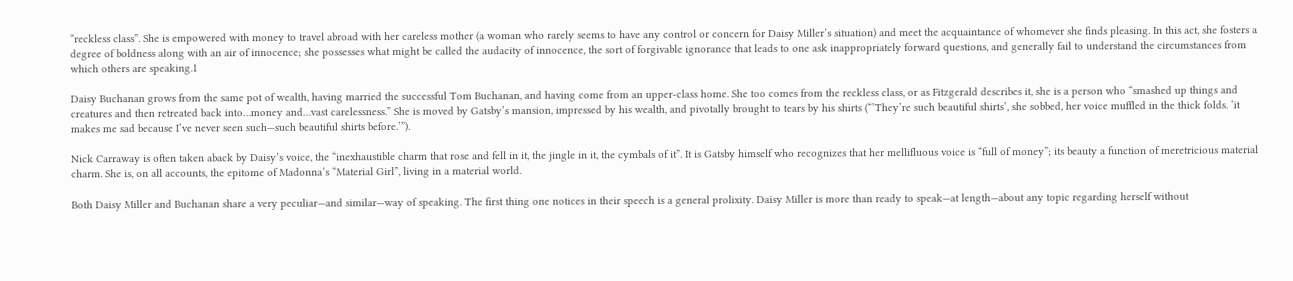“reckless class”. She is empowered with money to travel abroad with her careless mother (a woman who rarely seems to have any control or concern for Daisy Miller’s situation) and meet the acquaintance of whomever she finds pleasing. In this act, she fosters a degree of boldness along with an air of innocence; she possesses what might be called the audacity of innocence, the sort of forgivable ignorance that leads to one ask inappropriately forward questions, and generally fail to understand the circumstances from which others are speaking.1

Daisy Buchanan grows from the same pot of wealth, having married the successful Tom Buchanan, and having come from an upper-class home. She too comes from the reckless class, or as Fitzgerald describes it, she is a person who “smashed up things and creatures and then retreated back into…money and…vast carelessness.” She is moved by Gatsby’s mansion, impressed by his wealth, and pivotally brought to tears by his shirts (“’They’re such beautiful shirts’, she sobbed, her voice muffled in the thick folds. ‘it makes me sad because I’ve never seen such—such beautiful shirts before.’”).

Nick Carraway is often taken aback by Daisy’s voice, the “inexhaustible charm that rose and fell in it, the jingle in it, the cymbals of it”. It is Gatsby himself who recognizes that her mellifluous voice is “full of money”; its beauty a function of meretricious material charm. She is, on all accounts, the epitome of Madonna’s “Material Girl”, living in a material world.

Both Daisy Miller and Buchanan share a very peculiar—and similar—way of speaking. The first thing one notices in their speech is a general prolixity. Daisy Miller is more than ready to speak—at length—about any topic regarding herself without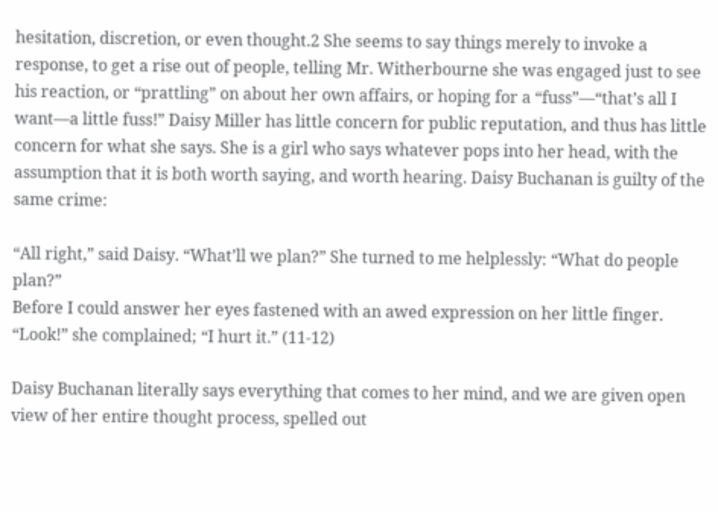hesitation, discretion, or even thought.2 She seems to say things merely to invoke a response, to get a rise out of people, telling Mr. Witherbourne she was engaged just to see his reaction, or “prattling” on about her own affairs, or hoping for a “fuss”—“that’s all I want—a little fuss!” Daisy Miller has little concern for public reputation, and thus has little concern for what she says. She is a girl who says whatever pops into her head, with the assumption that it is both worth saying, and worth hearing. Daisy Buchanan is guilty of the same crime:

“All right,” said Daisy. “What’ll we plan?” She turned to me helplessly: “What do people plan?”
Before I could answer her eyes fastened with an awed expression on her little finger.
“Look!” she complained; “I hurt it.” (11-12)

Daisy Buchanan literally says everything that comes to her mind, and we are given open view of her entire thought process, spelled out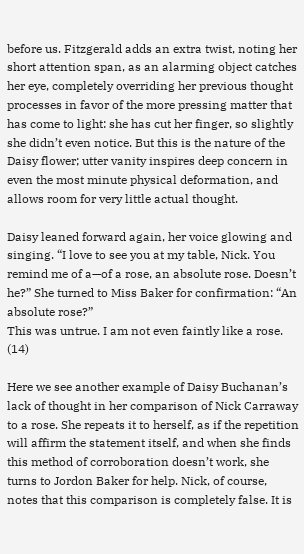before us. Fitzgerald adds an extra twist, noting her short attention span, as an alarming object catches her eye, completely overriding her previous thought processes in favor of the more pressing matter that has come to light: she has cut her finger, so slightly she didn’t even notice. But this is the nature of the Daisy flower; utter vanity inspires deep concern in even the most minute physical deformation, and allows room for very little actual thought.

Daisy leaned forward again, her voice glowing and singing. “I love to see you at my table, Nick. You remind me of a—of a rose, an absolute rose. Doesn’t he?” She turned to Miss Baker for confirmation: “An absolute rose?”
This was untrue. I am not even faintly like a rose. (14)

Here we see another example of Daisy Buchanan’s lack of thought in her comparison of Nick Carraway to a rose. She repeats it to herself, as if the repetition will affirm the statement itself, and when she finds this method of corroboration doesn’t work, she turns to Jordon Baker for help. Nick, of course, notes that this comparison is completely false. It is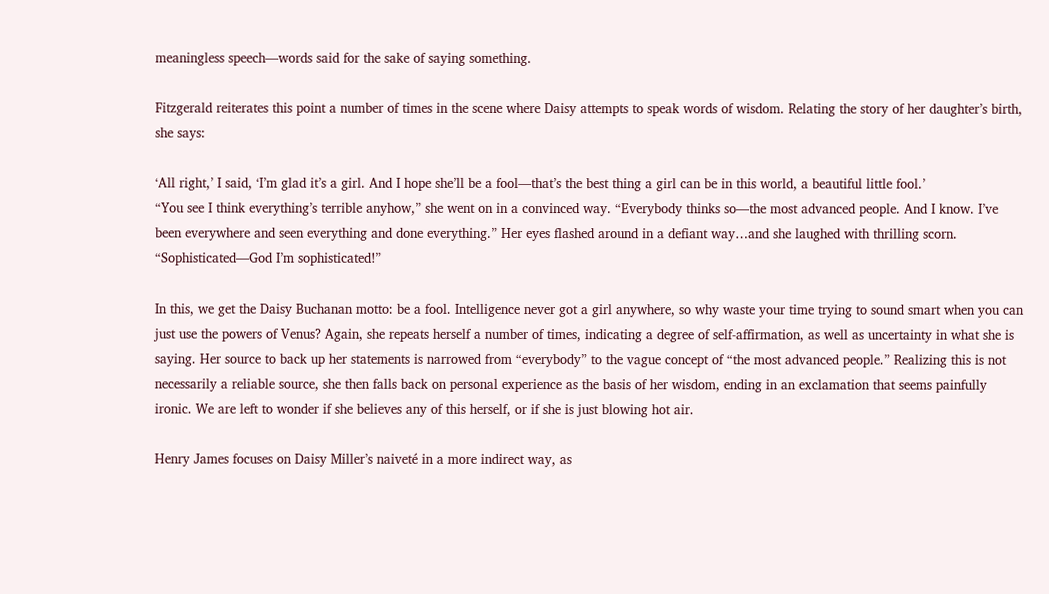meaningless speech—words said for the sake of saying something.

Fitzgerald reiterates this point a number of times in the scene where Daisy attempts to speak words of wisdom. Relating the story of her daughter’s birth, she says:

‘All right,’ I said, ‘I’m glad it’s a girl. And I hope she’ll be a fool—that’s the best thing a girl can be in this world, a beautiful little fool.’
“You see I think everything’s terrible anyhow,” she went on in a convinced way. “Everybody thinks so—the most advanced people. And I know. I’ve been everywhere and seen everything and done everything.” Her eyes flashed around in a defiant way…and she laughed with thrilling scorn. “Sophisticated—God I’m sophisticated!”

In this, we get the Daisy Buchanan motto: be a fool. Intelligence never got a girl anywhere, so why waste your time trying to sound smart when you can just use the powers of Venus? Again, she repeats herself a number of times, indicating a degree of self-affirmation, as well as uncertainty in what she is saying. Her source to back up her statements is narrowed from “everybody” to the vague concept of “the most advanced people.” Realizing this is not necessarily a reliable source, she then falls back on personal experience as the basis of her wisdom, ending in an exclamation that seems painfully ironic. We are left to wonder if she believes any of this herself, or if she is just blowing hot air.

Henry James focuses on Daisy Miller’s naiveté in a more indirect way, as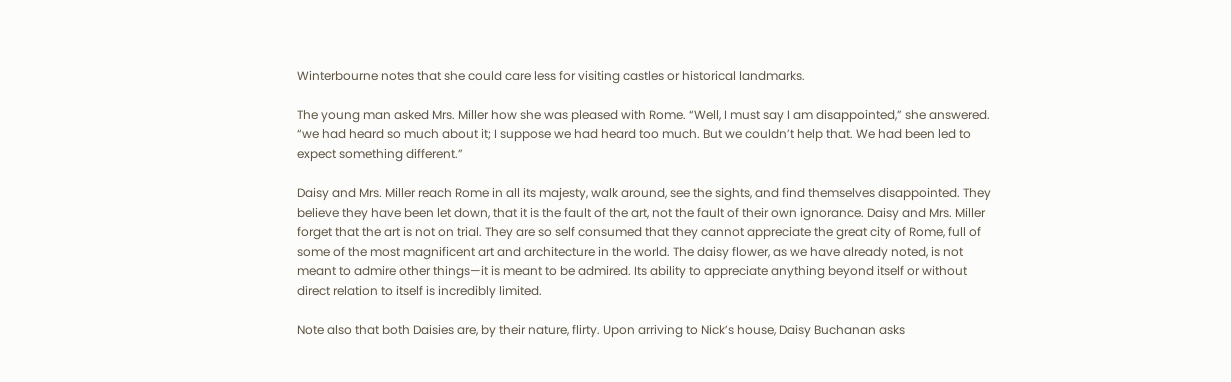Winterbourne notes that she could care less for visiting castles or historical landmarks.

The young man asked Mrs. Miller how she was pleased with Rome. “Well, I must say I am disappointed,” she answered. “we had heard so much about it; I suppose we had heard too much. But we couldn’t help that. We had been led to expect something different.”

Daisy and Mrs. Miller reach Rome in all its majesty, walk around, see the sights, and find themselves disappointed. They believe they have been let down, that it is the fault of the art, not the fault of their own ignorance. Daisy and Mrs. Miller forget that the art is not on trial. They are so self consumed that they cannot appreciate the great city of Rome, full of some of the most magnificent art and architecture in the world. The daisy flower, as we have already noted, is not meant to admire other things—it is meant to be admired. Its ability to appreciate anything beyond itself or without direct relation to itself is incredibly limited.

Note also that both Daisies are, by their nature, flirty. Upon arriving to Nick’s house, Daisy Buchanan asks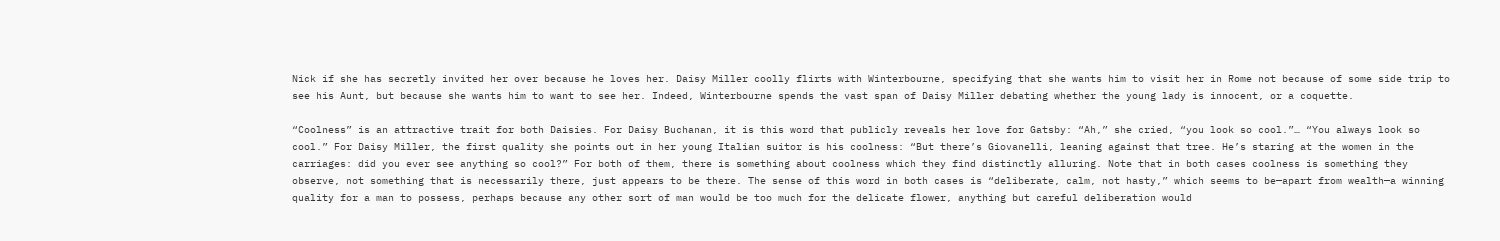Nick if she has secretly invited her over because he loves her. Daisy Miller coolly flirts with Winterbourne, specifying that she wants him to visit her in Rome not because of some side trip to see his Aunt, but because she wants him to want to see her. Indeed, Winterbourne spends the vast span of Daisy Miller debating whether the young lady is innocent, or a coquette.

“Coolness” is an attractive trait for both Daisies. For Daisy Buchanan, it is this word that publicly reveals her love for Gatsby: “Ah,” she cried, “you look so cool.”… “You always look so cool.” For Daisy Miller, the first quality she points out in her young Italian suitor is his coolness: “But there’s Giovanelli, leaning against that tree. He’s staring at the women in the carriages: did you ever see anything so cool?” For both of them, there is something about coolness which they find distinctly alluring. Note that in both cases coolness is something they observe, not something that is necessarily there, just appears to be there. The sense of this word in both cases is “deliberate, calm, not hasty,” which seems to be—apart from wealth—a winning quality for a man to possess, perhaps because any other sort of man would be too much for the delicate flower, anything but careful deliberation would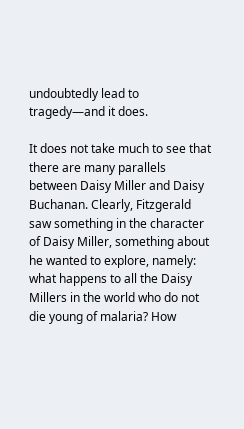undoubtedly lead to tragedy—and it does.

It does not take much to see that there are many parallels between Daisy Miller and Daisy Buchanan. Clearly, Fitzgerald saw something in the character of Daisy Miller, something about he wanted to explore, namely: what happens to all the Daisy Millers in the world who do not die young of malaria? How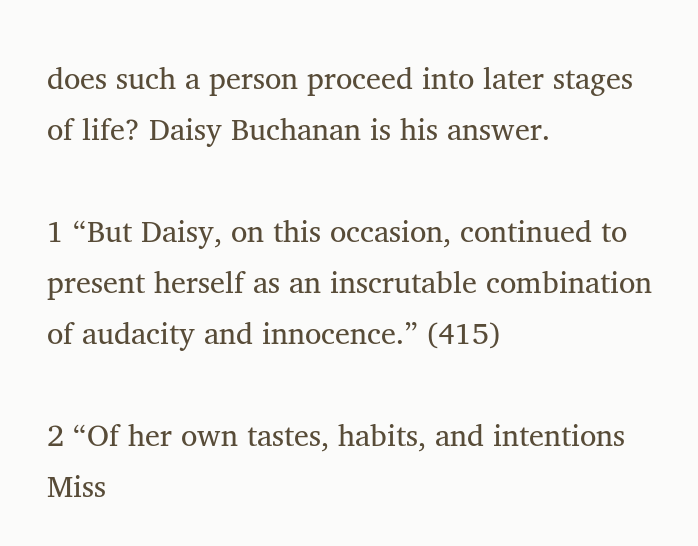does such a person proceed into later stages of life? Daisy Buchanan is his answer.

1 “But Daisy, on this occasion, continued to present herself as an inscrutable combination of audacity and innocence.” (415)

2 “Of her own tastes, habits, and intentions Miss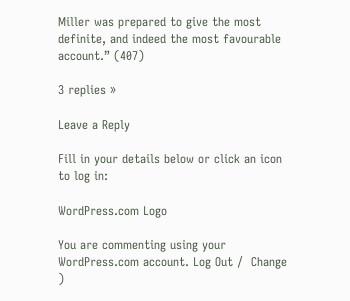Miller was prepared to give the most definite, and indeed the most favourable account.” (407)

3 replies »

Leave a Reply

Fill in your details below or click an icon to log in:

WordPress.com Logo

You are commenting using your WordPress.com account. Log Out /  Change )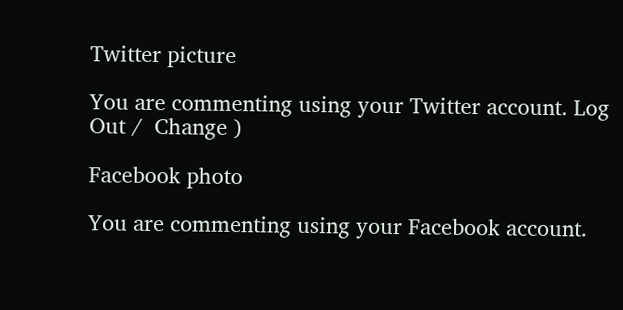Twitter picture

You are commenting using your Twitter account. Log Out /  Change )

Facebook photo

You are commenting using your Facebook account.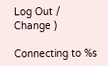Log Out /  Change )

Connecting to %s